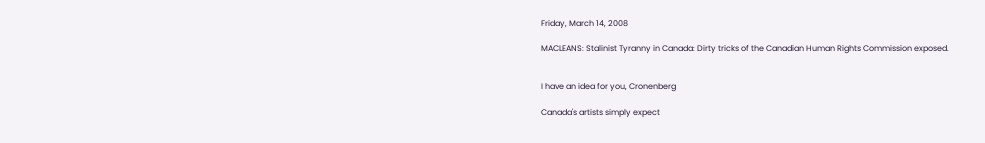Friday, March 14, 2008

MACLEANS: Stalinist Tyranny in Canada: Dirty tricks of the Canadian Human Rights Commission exposed.


I have an idea for you, Cronenberg

Canada's artists simply expect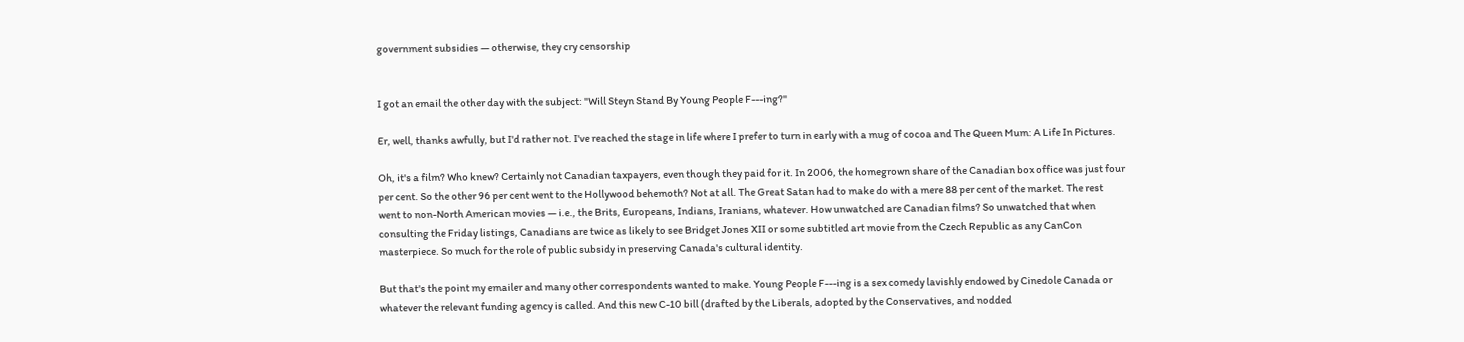government subsidies — otherwise, they cry censorship


I got an email the other day with the subject: "Will Steyn Stand By Young People F---ing?"

Er, well, thanks awfully, but I'd rather not. I've reached the stage in life where I prefer to turn in early with a mug of cocoa and The Queen Mum: A Life In Pictures.

Oh, it's a film? Who knew? Certainly not Canadian taxpayers, even though they paid for it. In 2006, the homegrown share of the Canadian box office was just four per cent. So the other 96 per cent went to the Hollywood behemoth? Not at all. The Great Satan had to make do with a mere 88 per cent of the market. The rest went to non-North American movies — i.e., the Brits, Europeans, Indians, Iranians, whatever. How unwatched are Canadian films? So unwatched that when consulting the Friday listings, Canadians are twice as likely to see Bridget Jones XII or some subtitled art movie from the Czech Republic as any CanCon masterpiece. So much for the role of public subsidy in preserving Canada's cultural identity.

But that's the point my emailer and many other correspondents wanted to make. Young People F---ing is a sex comedy lavishly endowed by Cinedole Canada or whatever the relevant funding agency is called. And this new C-10 bill (drafted by the Liberals, adopted by the Conservatives, and nodded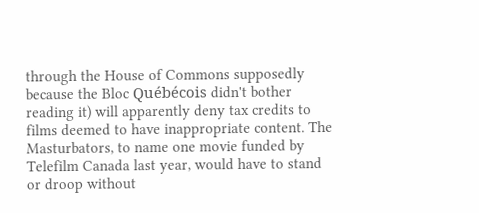through the House of Commons supposedly because the Bloc Québécois didn't bother reading it) will apparently deny tax credits to films deemed to have inappropriate content. The Masturbators, to name one movie funded by Telefilm Canada last year, would have to stand or droop without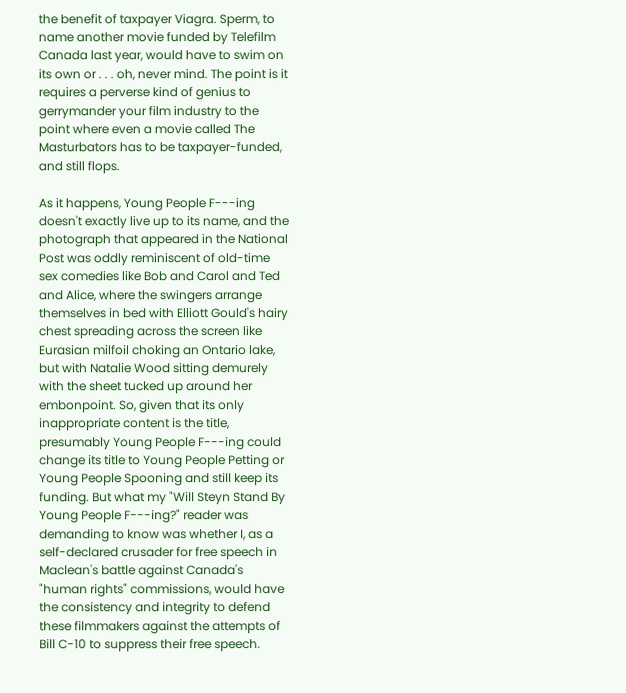the benefit of taxpayer Viagra. Sperm, to name another movie funded by Telefilm Canada last year, would have to swim on its own or . . . oh, never mind. The point is it requires a perverse kind of genius to gerrymander your film industry to the point where even a movie called The Masturbators has to be taxpayer-funded, and still flops.

As it happens, Young People F---ing doesn't exactly live up to its name, and the photograph that appeared in the National Post was oddly reminiscent of old-time sex comedies like Bob and Carol and Ted and Alice, where the swingers arrange themselves in bed with Elliott Gould's hairy chest spreading across the screen like Eurasian milfoil choking an Ontario lake, but with Natalie Wood sitting demurely with the sheet tucked up around her embonpoint. So, given that its only inappropriate content is the title, presumably Young People F---ing could change its title to Young People Petting or Young People Spooning and still keep its funding. But what my "Will Steyn Stand By Young People F---ing?" reader was demanding to know was whether I, as a self-declared crusader for free speech in Maclean's battle against Canada's "human rights" commissions, would have the consistency and integrity to defend these filmmakers against the attempts of Bill C-10 to suppress their free speech.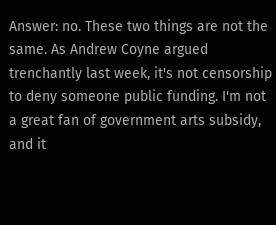Answer: no. These two things are not the same. As Andrew Coyne argued trenchantly last week, it's not censorship to deny someone public funding. I'm not a great fan of government arts subsidy, and it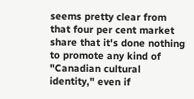seems pretty clear from that four per cent market share that it's done nothing to promote any kind of "Canadian cultural identity," even if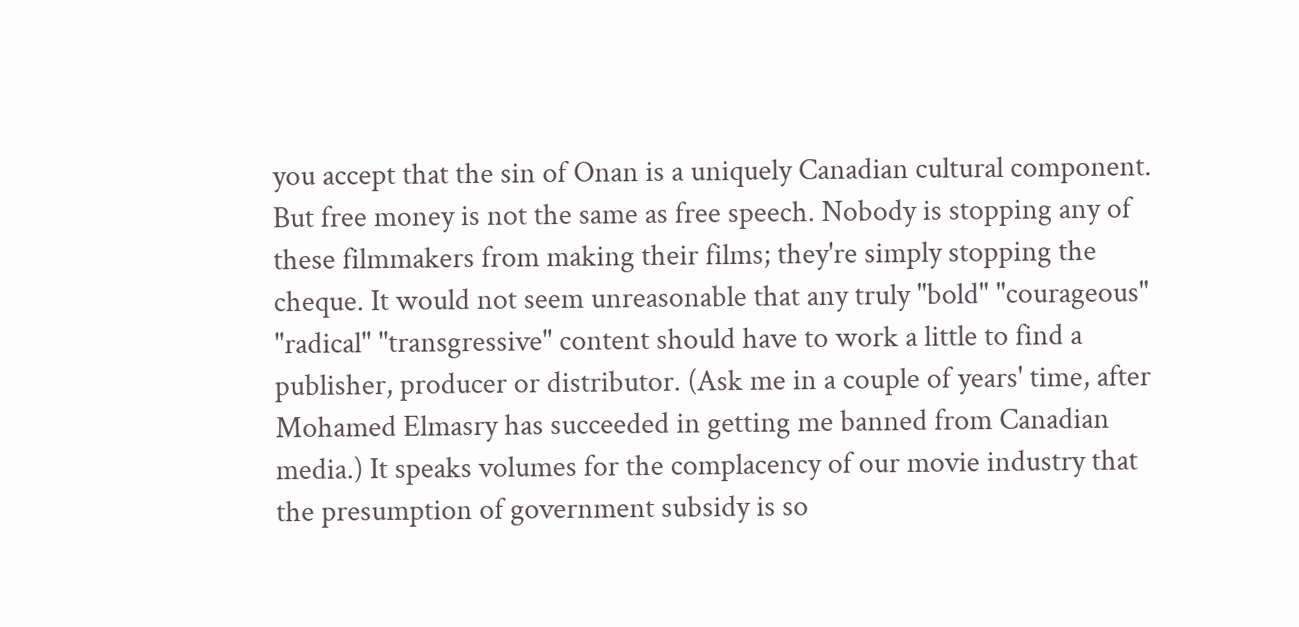you accept that the sin of Onan is a uniquely Canadian cultural component. But free money is not the same as free speech. Nobody is stopping any of these filmmakers from making their films; they're simply stopping the cheque. It would not seem unreasonable that any truly "bold" "courageous" "radical" "transgressive" content should have to work a little to find a publisher, producer or distributor. (Ask me in a couple of years' time, after Mohamed Elmasry has succeeded in getting me banned from Canadian media.) It speaks volumes for the complacency of our movie industry that the presumption of government subsidy is so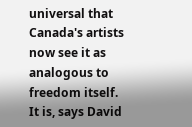universal that Canada's artists now see it as analogous to freedom itself. It is, says David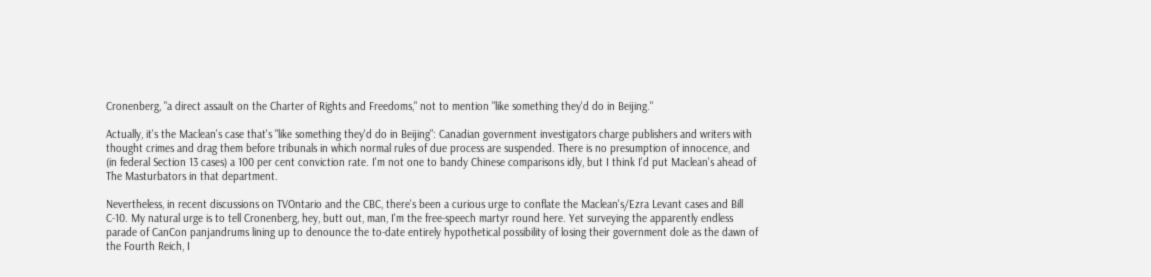Cronenberg, "a direct assault on the Charter of Rights and Freedoms," not to mention "like something they'd do in Beijing."

Actually, it's the Maclean's case that's "like something they'd do in Beijing": Canadian government investigators charge publishers and writers with thought crimes and drag them before tribunals in which normal rules of due process are suspended. There is no presumption of innocence, and (in federal Section 13 cases) a 100 per cent conviction rate. I'm not one to bandy Chinese comparisons idly, but I think I'd put Maclean's ahead of The Masturbators in that department.

Nevertheless, in recent discussions on TVOntario and the CBC, there's been a curious urge to conflate the Maclean's/Ezra Levant cases and Bill C-10. My natural urge is to tell Cronenberg, hey, butt out, man, I'm the free-speech martyr round here. Yet surveying the apparently endless parade of CanCon panjandrums lining up to denounce the to-date entirely hypothetical possibility of losing their government dole as the dawn of the Fourth Reich, I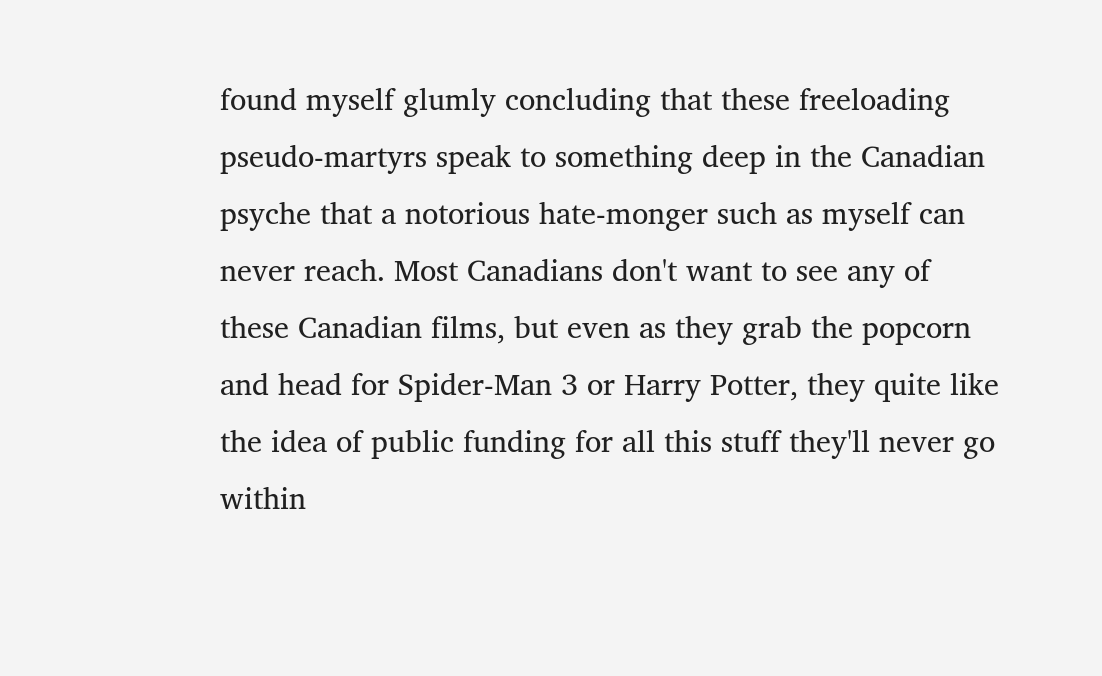found myself glumly concluding that these freeloading pseudo-martyrs speak to something deep in the Canadian psyche that a notorious hate-monger such as myself can never reach. Most Canadians don't want to see any of these Canadian films, but even as they grab the popcorn and head for Spider-Man 3 or Harry Potter, they quite like the idea of public funding for all this stuff they'll never go within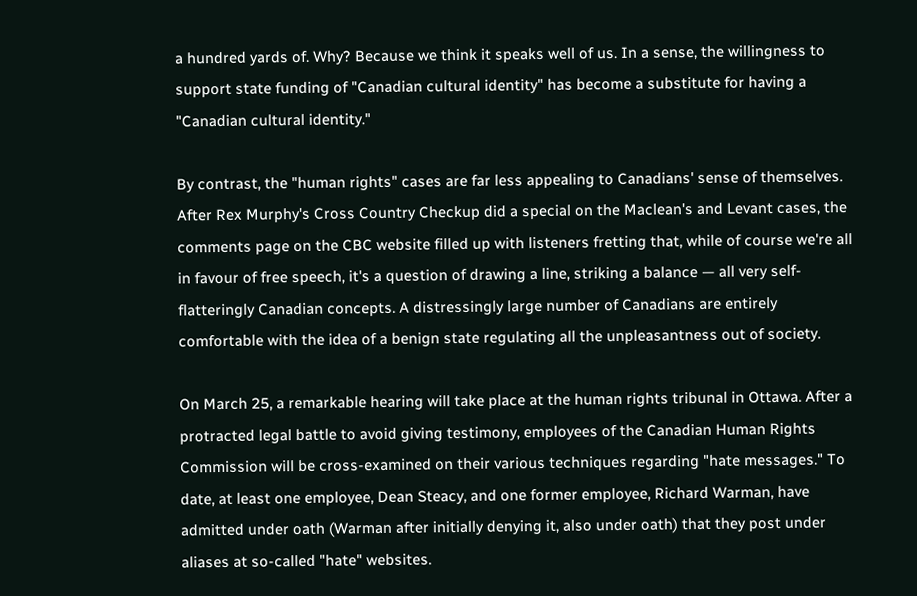a hundred yards of. Why? Because we think it speaks well of us. In a sense, the willingness to support state funding of "Canadian cultural identity" has become a substitute for having a "Canadian cultural identity."

By contrast, the "human rights" cases are far less appealing to Canadians' sense of themselves. After Rex Murphy's Cross Country Checkup did a special on the Maclean's and Levant cases, the comments page on the CBC website filled up with listeners fretting that, while of course we're all in favour of free speech, it's a question of drawing a line, striking a balance — all very self-flatteringly Canadian concepts. A distressingly large number of Canadians are entirely comfortable with the idea of a benign state regulating all the unpleasantness out of society.

On March 25, a remarkable hearing will take place at the human rights tribunal in Ottawa. After a protracted legal battle to avoid giving testimony, employees of the Canadian Human Rights Commission will be cross-examined on their various techniques regarding "hate messages." To date, at least one employee, Dean Steacy, and one former employee, Richard Warman, have admitted under oath (Warman after initially denying it, also under oath) that they post under aliases at so-called "hate" websites.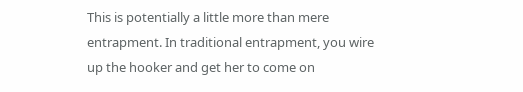This is potentially a little more than mere entrapment. In traditional entrapment, you wire up the hooker and get her to come on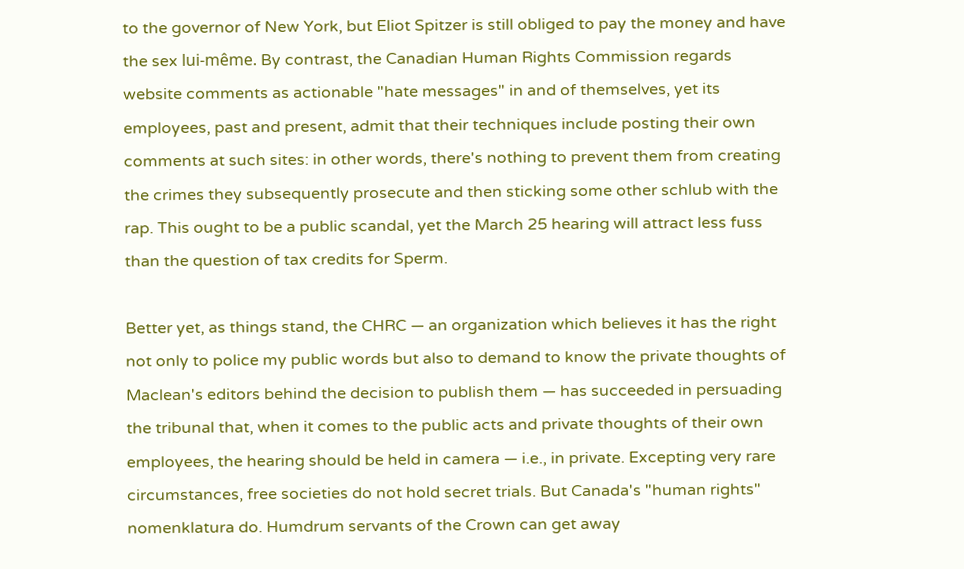to the governor of New York, but Eliot Spitzer is still obliged to pay the money and have the sex lui-même. By contrast, the Canadian Human Rights Commission regards website comments as actionable "hate messages" in and of themselves, yet its employees, past and present, admit that their techniques include posting their own comments at such sites: in other words, there's nothing to prevent them from creating the crimes they subsequently prosecute and then sticking some other schlub with the rap. This ought to be a public scandal, yet the March 25 hearing will attract less fuss than the question of tax credits for Sperm.

Better yet, as things stand, the CHRC — an organization which believes it has the right not only to police my public words but also to demand to know the private thoughts of Maclean's editors behind the decision to publish them — has succeeded in persuading the tribunal that, when it comes to the public acts and private thoughts of their own employees, the hearing should be held in camera — i.e., in private. Excepting very rare circumstances, free societies do not hold secret trials. But Canada's "human rights" nomenklatura do. Humdrum servants of the Crown can get away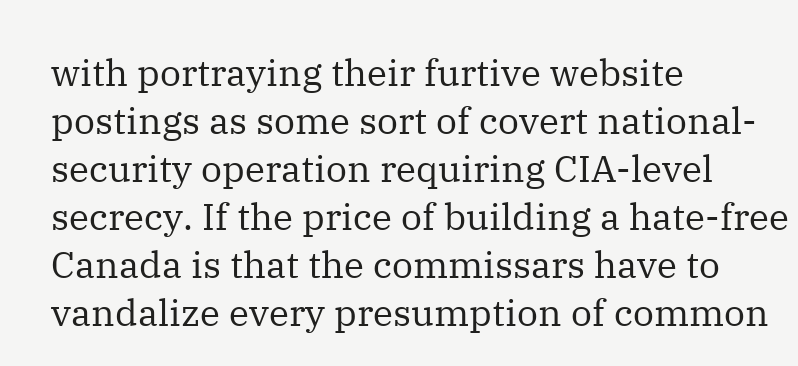with portraying their furtive website postings as some sort of covert national-security operation requiring CIA-level secrecy. If the price of building a hate-free Canada is that the commissars have to vandalize every presumption of common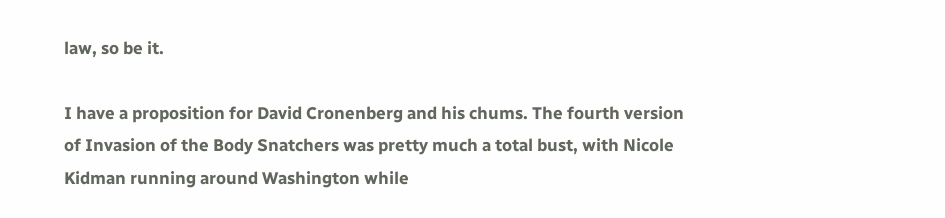law, so be it.

I have a proposition for David Cronenberg and his chums. The fourth version of Invasion of the Body Snatchers was pretty much a total bust, with Nicole Kidman running around Washington while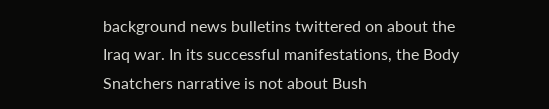background news bulletins twittered on about the Iraq war. In its successful manifestations, the Body Snatchers narrative is not about Bush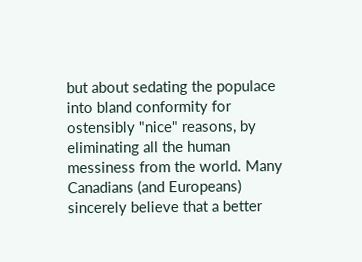but about sedating the populace into bland conformity for ostensibly "nice" reasons, by eliminating all the human messiness from the world. Many Canadians (and Europeans) sincerely believe that a better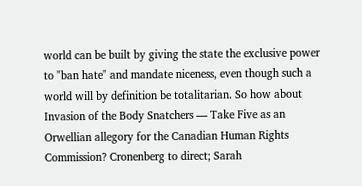world can be built by giving the state the exclusive power to "ban hate" and mandate niceness, even though such a world will by definition be totalitarian. So how about Invasion of the Body Snatchers — Take Five as an Orwellian allegory for the Canadian Human Rights Commission? Cronenberg to direct; Sarah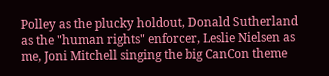Polley as the plucky holdout, Donald Sutherland as the "human rights" enforcer, Leslie Nielsen as me, Joni Mitchell singing the big CanCon theme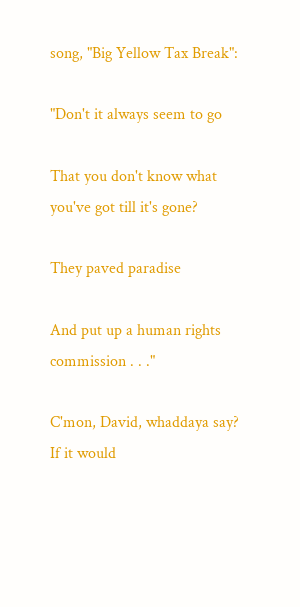song, "Big Yellow Tax Break":

"Don't it always seem to go

That you don't know what you've got till it's gone?

They paved paradise

And put up a human rights commission . . ."

C'mon, David, whaddaya say? If it would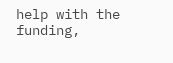help with the funding,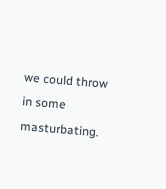we could throw in some masturbating.